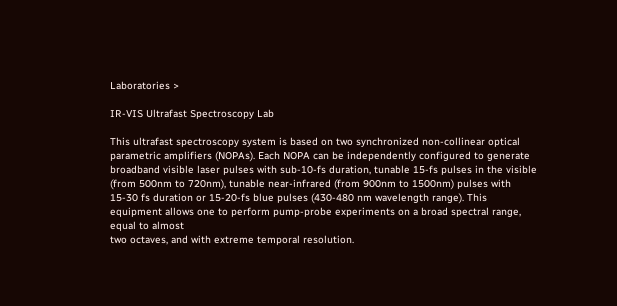Laboratories >

IR-VIS Ultrafast Spectroscopy Lab

This ultrafast spectroscopy system is based on two synchronized non-collinear optical parametric amplifiers (NOPAs). Each NOPA can be independently configured to generate broadband visible laser pulses with sub-10-fs duration, tunable 15-fs pulses in the visible (from 500nm to 720nm), tunable near-infrared (from 900nm to 1500nm) pulses with 15-30 fs duration or 15-20-fs blue pulses (430-480 nm wavelength range). This equipment allows one to perform pump-probe experiments on a broad spectral range, equal to almost
two octaves, and with extreme temporal resolution.